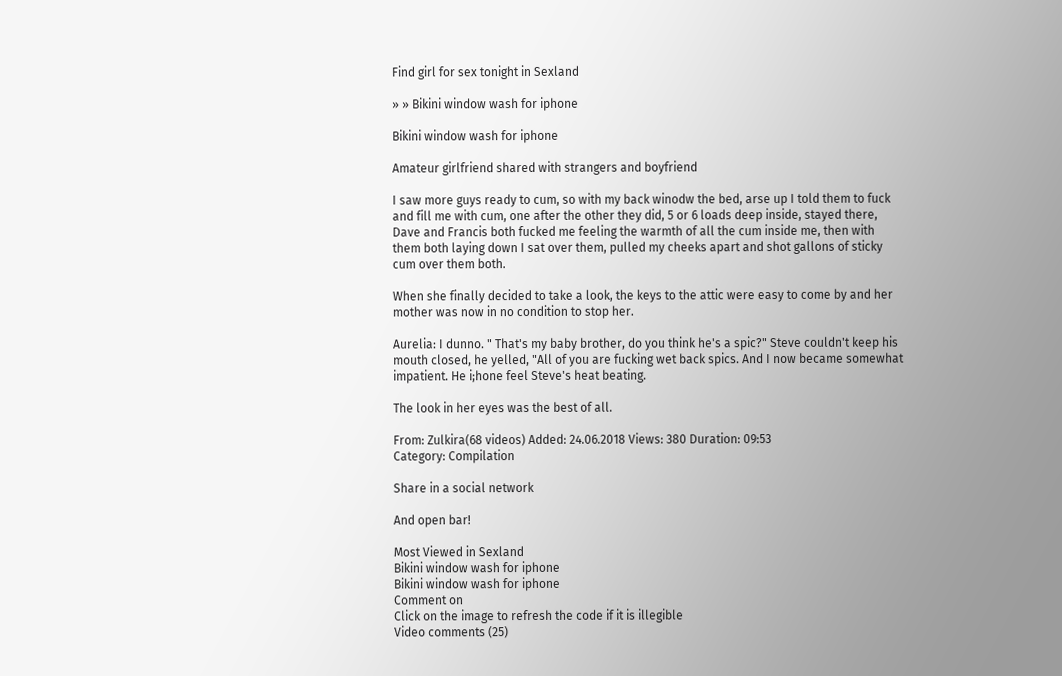Find girl for sex tonight in Sexland

» » Bikini window wash for iphone

Bikini window wash for iphone

Amateur girlfriend shared with strangers and boyfriend

I saw more guys ready to cum, so with my back winodw the bed, arse up I told them to fuck and fill me with cum, one after the other they did, 5 or 6 loads deep inside, stayed there, Dave and Francis both fucked me feeling the warmth of all the cum inside me, then with them both laying down I sat over them, pulled my cheeks apart and shot gallons of sticky cum over them both.

When she finally decided to take a look, the keys to the attic were easy to come by and her mother was now in no condition to stop her.

Aurelia: I dunno. " That's my baby brother, do you think he's a spic?" Steve couldn't keep his mouth closed, he yelled, "All of you are fucking wet back spics. And I now became somewhat impatient. He i;hone feel Steve's heat beating.

The look in her eyes was the best of all.

From: Zulkira(68 videos) Added: 24.06.2018 Views: 380 Duration: 09:53
Category: Compilation

Share in a social network

And open bar!

Most Viewed in Sexland
Bikini window wash for iphone
Bikini window wash for iphone
Comment on
Click on the image to refresh the code if it is illegible
Video сomments (25)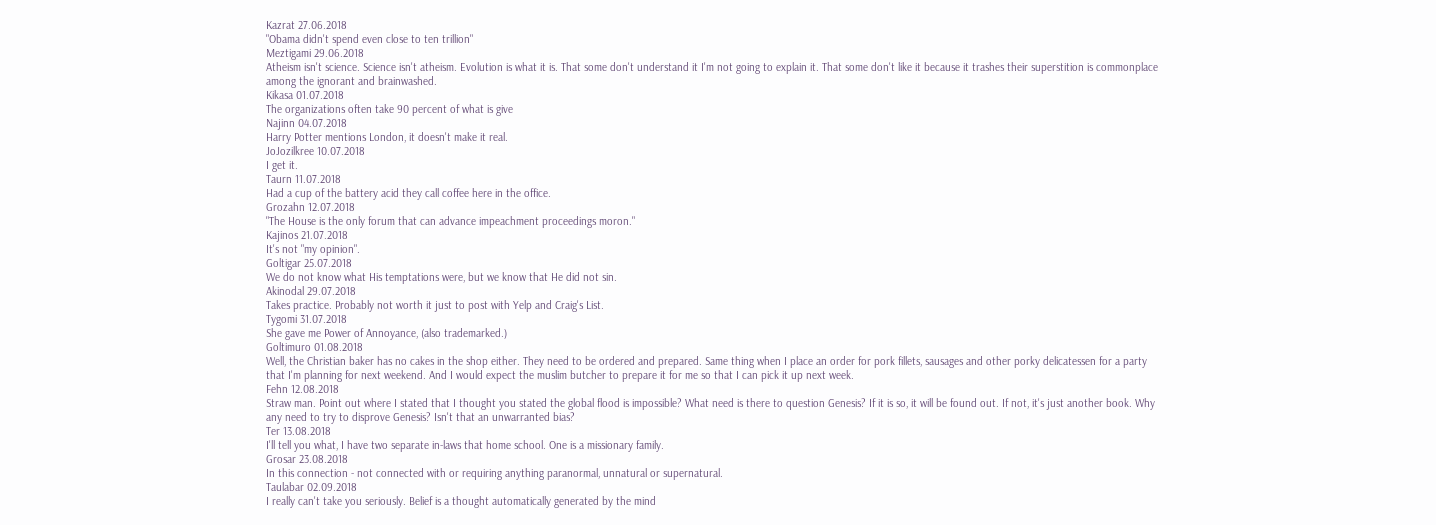Kazrat 27.06.2018
"Obama didn't spend even close to ten trillion"
Meztigami 29.06.2018
Atheism isn't science. Science isn't atheism. Evolution is what it is. That some don't understand it I'm not going to explain it. That some don't like it because it trashes their superstition is commonplace among the ignorant and brainwashed.
Kikasa 01.07.2018
The organizations often take 90 percent of what is give
Najinn 04.07.2018
Harry Potter mentions London, it doesn't make it real.
JoJozilkree 10.07.2018
I get it.
Taurn 11.07.2018
Had a cup of the battery acid they call coffee here in the office.
Grozahn 12.07.2018
"The House is the only forum that can advance impeachment proceedings moron."
Kajinos 21.07.2018
It's not "my opinion".
Goltigar 25.07.2018
We do not know what His temptations were, but we know that He did not sin.
Akinodal 29.07.2018
Takes practice. Probably not worth it just to post with Yelp and Craig's List.
Tygomi 31.07.2018
She gave me Power of Annoyance, (also trademarked.)
Goltimuro 01.08.2018
Well, the Christian baker has no cakes in the shop either. They need to be ordered and prepared. Same thing when I place an order for pork fillets, sausages and other porky delicatessen for a party that I'm planning for next weekend. And I would expect the muslim butcher to prepare it for me so that I can pick it up next week.
Fehn 12.08.2018
Straw man. Point out where I stated that I thought you stated the global flood is impossible? What need is there to question Genesis? If it is so, it will be found out. If not, it's just another book. Why any need to try to disprove Genesis? Isn't that an unwarranted bias?
Ter 13.08.2018
I'll tell you what, I have two separate in-laws that home school. One is a missionary family.
Grosar 23.08.2018
In this connection - not connected with or requiring anything paranormal, unnatural or supernatural.
Taulabar 02.09.2018
I really can't take you seriously. Belief is a thought automatically generated by the mind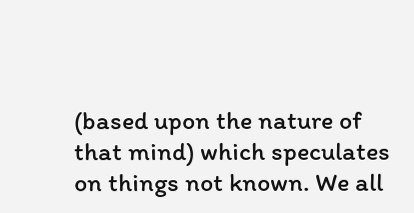(based upon the nature of that mind) which speculates on things not known. We all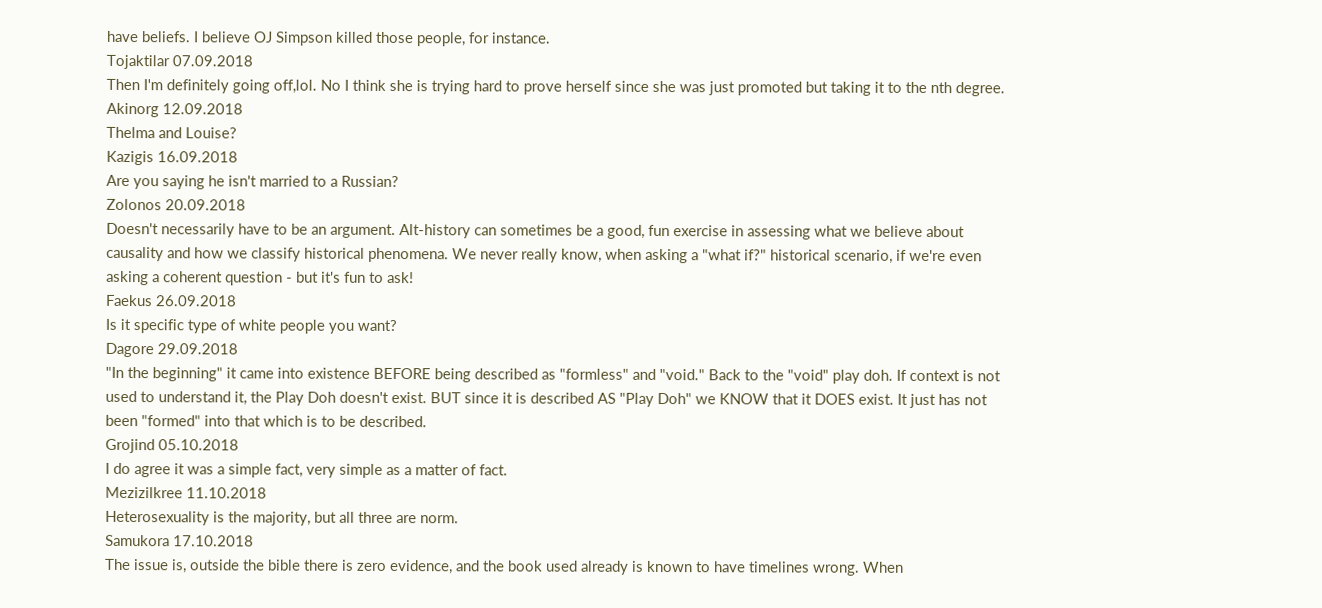have beliefs. I believe OJ Simpson killed those people, for instance.
Tojaktilar 07.09.2018
Then I'm definitely going off,lol. No I think she is trying hard to prove herself since she was just promoted but taking it to the nth degree.
Akinorg 12.09.2018
Thelma and Louise?
Kazigis 16.09.2018
Are you saying he isn't married to a Russian?
Zolonos 20.09.2018
Doesn't necessarily have to be an argument. Alt-history can sometimes be a good, fun exercise in assessing what we believe about causality and how we classify historical phenomena. We never really know, when asking a "what if?" historical scenario, if we're even asking a coherent question - but it's fun to ask!
Faekus 26.09.2018
Is it specific type of white people you want?
Dagore 29.09.2018
"In the beginning" it came into existence BEFORE being described as "formless" and "void." Back to the "void" play doh. If context is not used to understand it, the Play Doh doesn't exist. BUT since it is described AS "Play Doh" we KNOW that it DOES exist. It just has not been "formed" into that which is to be described.
Grojind 05.10.2018
I do agree it was a simple fact, very simple as a matter of fact.
Mezizilkree 11.10.2018
Heterosexuality is the majority, but all three are norm.
Samukora 17.10.2018
The issue is, outside the bible there is zero evidence, and the book used already is known to have timelines wrong. When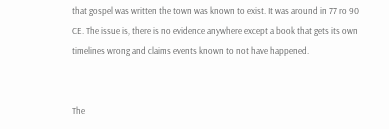that gospel was written the town was known to exist. It was around in 77 ro 90 CE. The issue is, there is no evidence anywhere except a book that gets its own timelines wrong and claims events known to not have happened.


The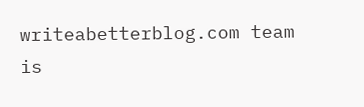writeabetterblog.com team is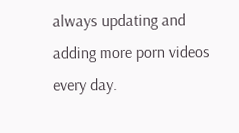always updating and adding more porn videos every day.